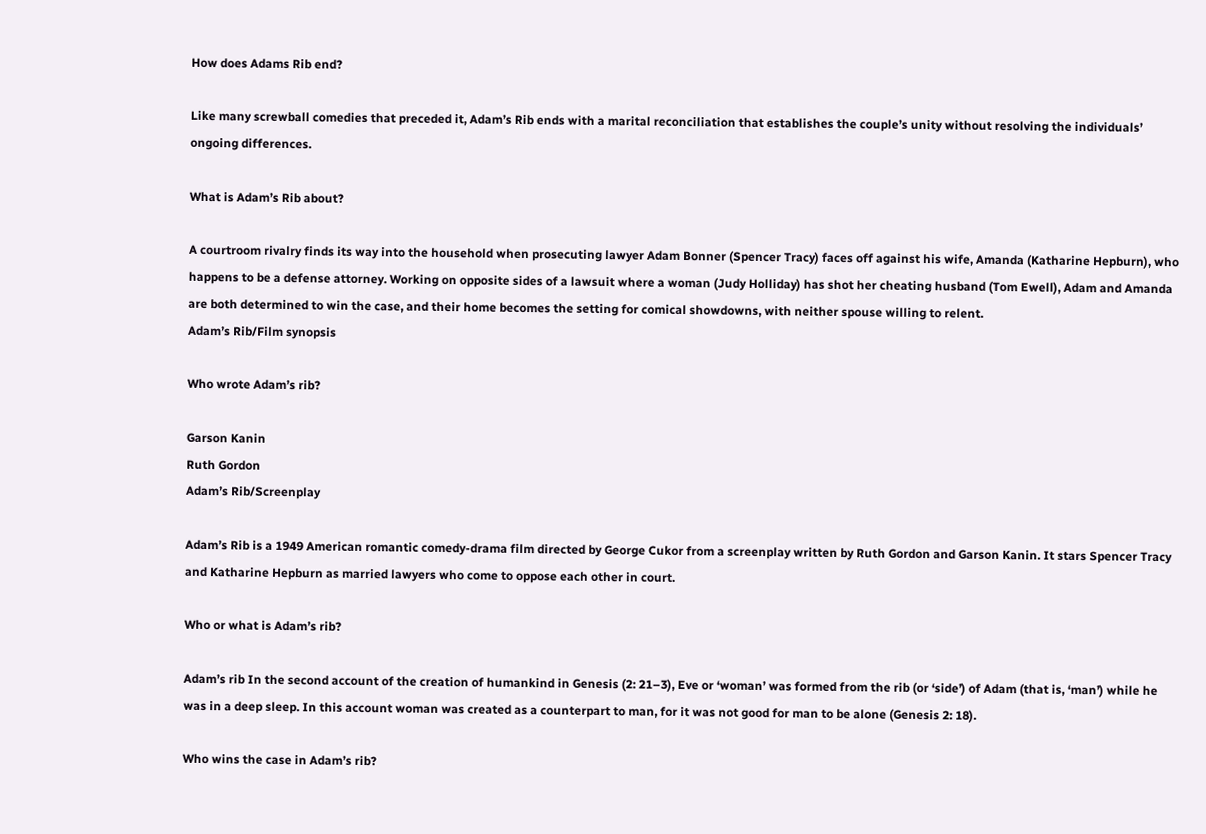How does Adams Rib end?

Like many screwball comedies that preceded it, Adam’s Rib ends with a marital reconciliation that establishes the couple’s unity without resolving the individuals’ ongoing differences.

What is Adam’s Rib about?

A courtroom rivalry finds its way into the household when prosecuting lawyer Adam Bonner (Spencer Tracy) faces off against his wife, Amanda (Katharine Hepburn), who happens to be a defense attorney. Working on opposite sides of a lawsuit where a woman (Judy Holliday) has shot her cheating husband (Tom Ewell), Adam and Amanda are both determined to win the case, and their home becomes the setting for comical showdowns, with neither spouse willing to relent.
Adam’s Rib/Film synopsis

Who wrote Adam’s rib?

Garson Kanin
Ruth Gordon
Adam’s Rib/Screenplay

Adam’s Rib is a 1949 American romantic comedy-drama film directed by George Cukor from a screenplay written by Ruth Gordon and Garson Kanin. It stars Spencer Tracy and Katharine Hepburn as married lawyers who come to oppose each other in court.

Who or what is Adam’s rib?

Adam’s rib In the second account of the creation of humankind in Genesis (2: 21–3), Eve or ‘woman’ was formed from the rib (or ‘side’) of Adam (that is, ‘man’) while he was in a deep sleep. In this account woman was created as a counterpart to man, for it was not good for man to be alone (Genesis 2: 18).

Who wins the case in Adam’s rib?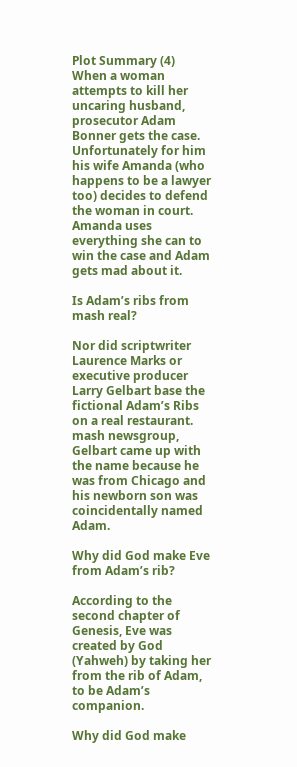Plot Summary (4) When a woman attempts to kill her uncaring husband, prosecutor Adam Bonner gets the case. Unfortunately for him his wife Amanda (who happens to be a lawyer too) decides to defend the woman in court. Amanda uses everything she can to win the case and Adam gets mad about it.

Is Adam’s ribs from mash real?

Nor did scriptwriter Laurence Marks or executive producer Larry Gelbart base the fictional Adam’s Ribs on a real restaurant. mash newsgroup, Gelbart came up with the name because he was from Chicago and his newborn son was coincidentally named Adam.

Why did God make Eve from Adam’s rib?

According to the second chapter of Genesis, Eve was created by God (Yahweh) by taking her from the rib of Adam, to be Adam’s companion.

Why did God make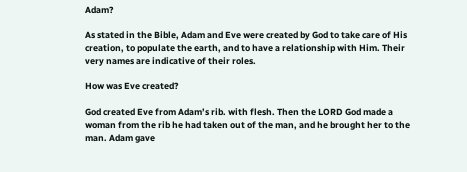Adam?

As stated in the Bible, Adam and Eve were created by God to take care of His creation, to populate the earth, and to have a relationship with Him. Their very names are indicative of their roles.

How was Eve created?

God created Eve from Adam’s rib. with flesh. Then the LORD God made a woman from the rib he had taken out of the man, and he brought her to the man. Adam gave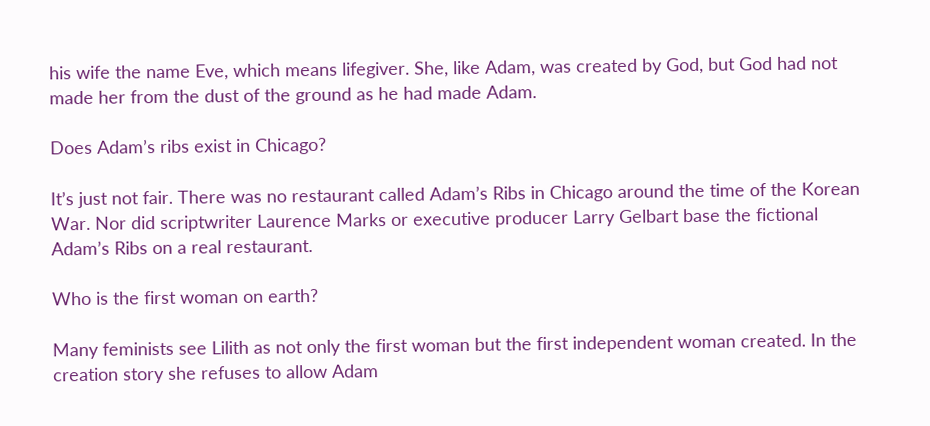his wife the name Eve, which means lifegiver. She, like Adam, was created by God, but God had not made her from the dust of the ground as he had made Adam.

Does Adam’s ribs exist in Chicago?

It’s just not fair. There was no restaurant called Adam’s Ribs in Chicago around the time of the Korean War. Nor did scriptwriter Laurence Marks or executive producer Larry Gelbart base the fictional Adam’s Ribs on a real restaurant.

Who is the first woman on earth?

Many feminists see Lilith as not only the first woman but the first independent woman created. In the creation story she refuses to allow Adam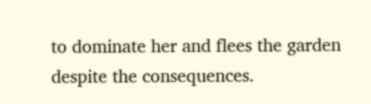to dominate her and flees the garden despite the consequences.